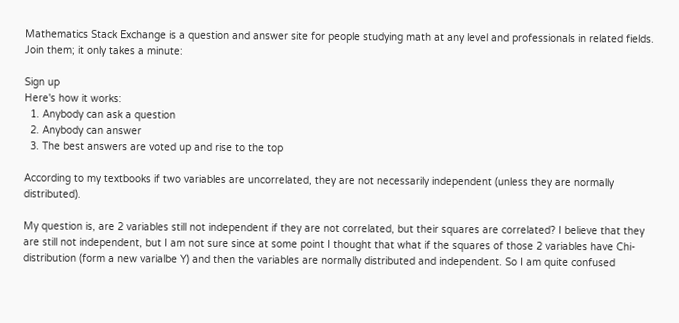Mathematics Stack Exchange is a question and answer site for people studying math at any level and professionals in related fields. Join them; it only takes a minute:

Sign up
Here's how it works:
  1. Anybody can ask a question
  2. Anybody can answer
  3. The best answers are voted up and rise to the top

According to my textbooks if two variables are uncorrelated, they are not necessarily independent (unless they are normally distributed).

My question is, are 2 variables still not independent if they are not correlated, but their squares are correlated? I believe that they are still not independent, but I am not sure since at some point I thought that what if the squares of those 2 variables have Chi-distribution (form a new varialbe Y) and then the variables are normally distributed and independent. So I am quite confused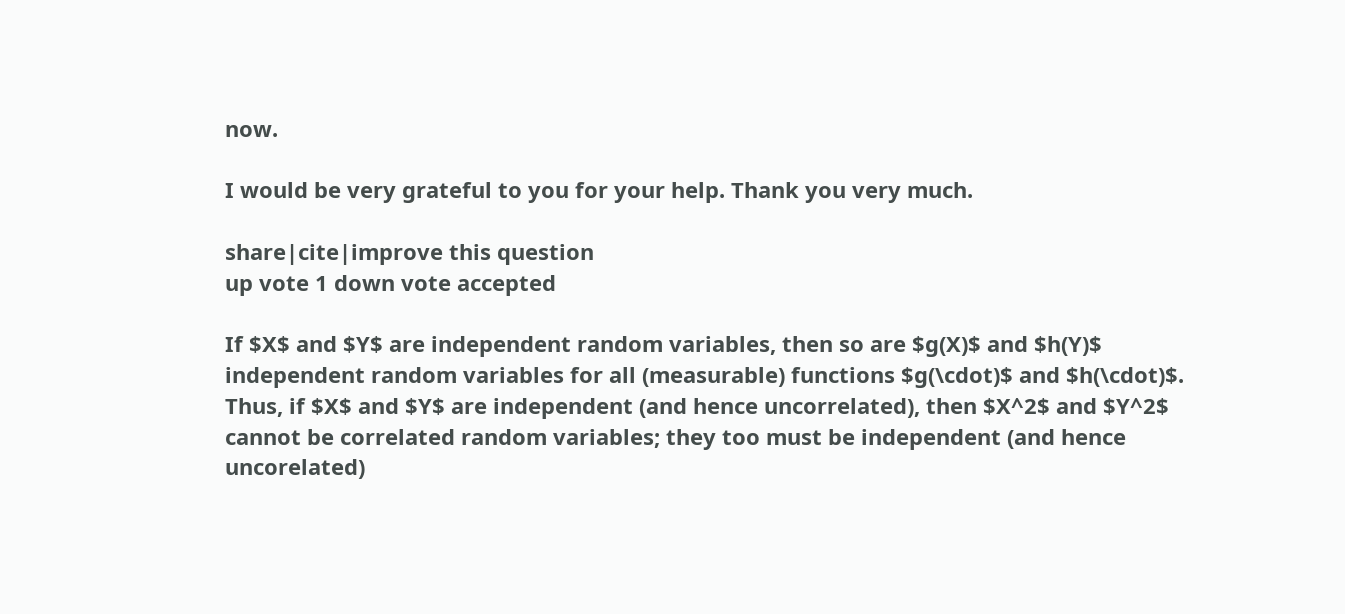now.

I would be very grateful to you for your help. Thank you very much.

share|cite|improve this question
up vote 1 down vote accepted

If $X$ and $Y$ are independent random variables, then so are $g(X)$ and $h(Y)$ independent random variables for all (measurable) functions $g(\cdot)$ and $h(\cdot)$. Thus, if $X$ and $Y$ are independent (and hence uncorrelated), then $X^2$ and $Y^2$ cannot be correlated random variables; they too must be independent (and hence uncorelated)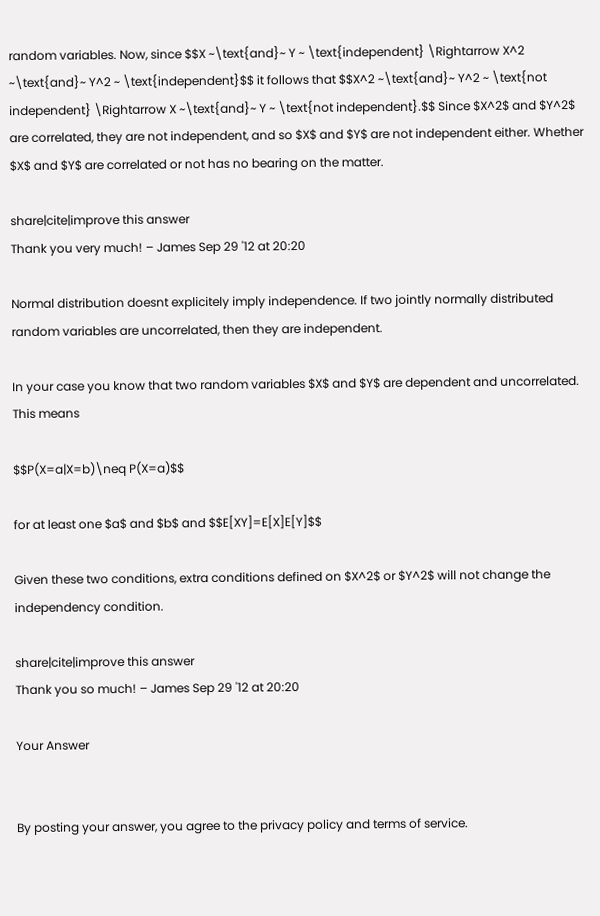random variables. Now, since $$X ~\text{and}~ Y ~ \text{independent} \Rightarrow X^2 ~\text{and}~ Y^2 ~ \text{independent}$$ it follows that $$X^2 ~\text{and}~ Y^2 ~ \text{not independent} \Rightarrow X ~\text{and}~ Y ~ \text{not independent}.$$ Since $X^2$ and $Y^2$ are correlated, they are not independent, and so $X$ and $Y$ are not independent either. Whether $X$ and $Y$ are correlated or not has no bearing on the matter.

share|cite|improve this answer
Thank you very much! – James Sep 29 '12 at 20:20

Normal distribution doesnt explicitely imply independence. If two jointly normally distributed random variables are uncorrelated, then they are independent.

In your case you know that two random variables $X$ and $Y$ are dependent and uncorrelated. This means

$$P(X=a|X=b)\neq P(X=a)$$

for at least one $a$ and $b$ and $$E[XY]=E[X]E[Y]$$

Given these two conditions, extra conditions defined on $X^2$ or $Y^2$ will not change the independency condition.

share|cite|improve this answer
Thank you so much! – James Sep 29 '12 at 20:20

Your Answer


By posting your answer, you agree to the privacy policy and terms of service.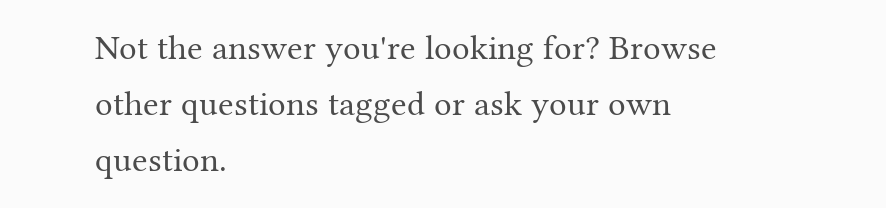Not the answer you're looking for? Browse other questions tagged or ask your own question.